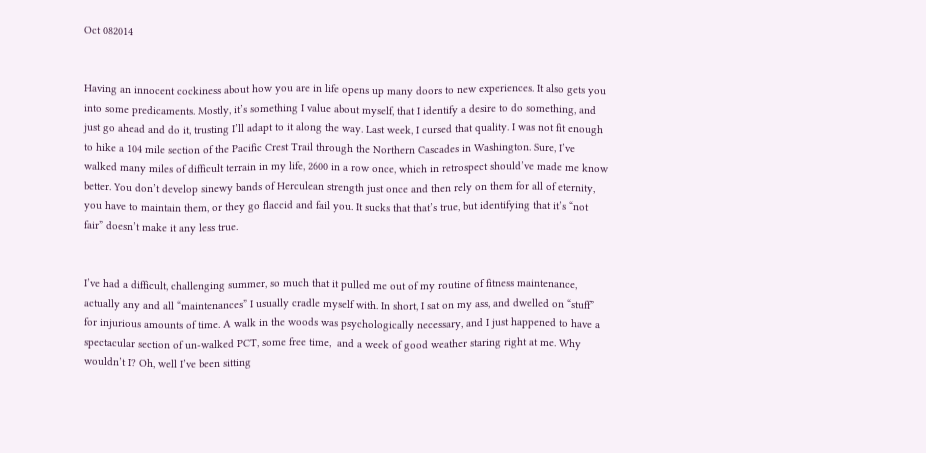Oct 082014


Having an innocent cockiness about how you are in life opens up many doors to new experiences. It also gets you into some predicaments. Mostly, it’s something I value about myself, that I identify a desire to do something, and just go ahead and do it, trusting I’ll adapt to it along the way. Last week, I cursed that quality. I was not fit enough to hike a 104 mile section of the Pacific Crest Trail through the Northern Cascades in Washington. Sure, I’ve walked many miles of difficult terrain in my life, 2600 in a row once, which in retrospect should’ve made me know better. You don’t develop sinewy bands of Herculean strength just once and then rely on them for all of eternity, you have to maintain them, or they go flaccid and fail you. It sucks that that’s true, but identifying that it’s “not fair” doesn’t make it any less true.


I’ve had a difficult, challenging summer, so much that it pulled me out of my routine of fitness maintenance, actually any and all “maintenances” I usually cradle myself with. In short, I sat on my ass, and dwelled on “stuff” for injurious amounts of time. A walk in the woods was psychologically necessary, and I just happened to have a spectacular section of un-walked PCT, some free time,  and a week of good weather staring right at me. Why wouldn’t I? Oh, well I’ve been sitting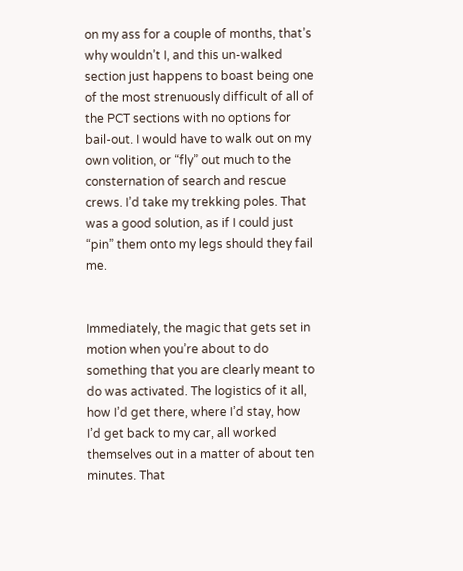on my ass for a couple of months, that’s why wouldn’t I, and this un-walked section just happens to boast being one of the most strenuously difficult of all of the PCT sections with no options for bail-out. I would have to walk out on my own volition, or “fly” out much to the consternation of search and rescue crews. I’d take my trekking poles. That was a good solution, as if I could just “pin” them onto my legs should they fail me.


Immediately, the magic that gets set in motion when you’re about to do something that you are clearly meant to do was activated. The logistics of it all, how I’d get there, where I’d stay, how I’d get back to my car, all worked themselves out in a matter of about ten minutes. That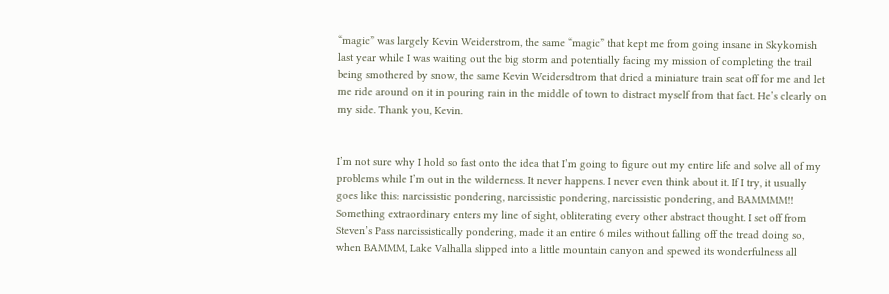“magic” was largely Kevin Weiderstrom, the same “magic” that kept me from going insane in Skykomish last year while I was waiting out the big storm and potentially facing my mission of completing the trail being smothered by snow, the same Kevin Weidersdtrom that dried a miniature train seat off for me and let me ride around on it in pouring rain in the middle of town to distract myself from that fact. He’s clearly on my side. Thank you, Kevin.


I’m not sure why I hold so fast onto the idea that I’m going to figure out my entire life and solve all of my problems while I’m out in the wilderness. It never happens. I never even think about it. If I try, it usually goes like this: narcissistic pondering, narcissistic pondering, narcissistic pondering, and BAMMMM!! Something extraordinary enters my line of sight, obliterating every other abstract thought. I set off from Steven’s Pass narcissistically pondering, made it an entire 6 miles without falling off the tread doing so, when BAMMM, Lake Valhalla slipped into a little mountain canyon and spewed its wonderfulness all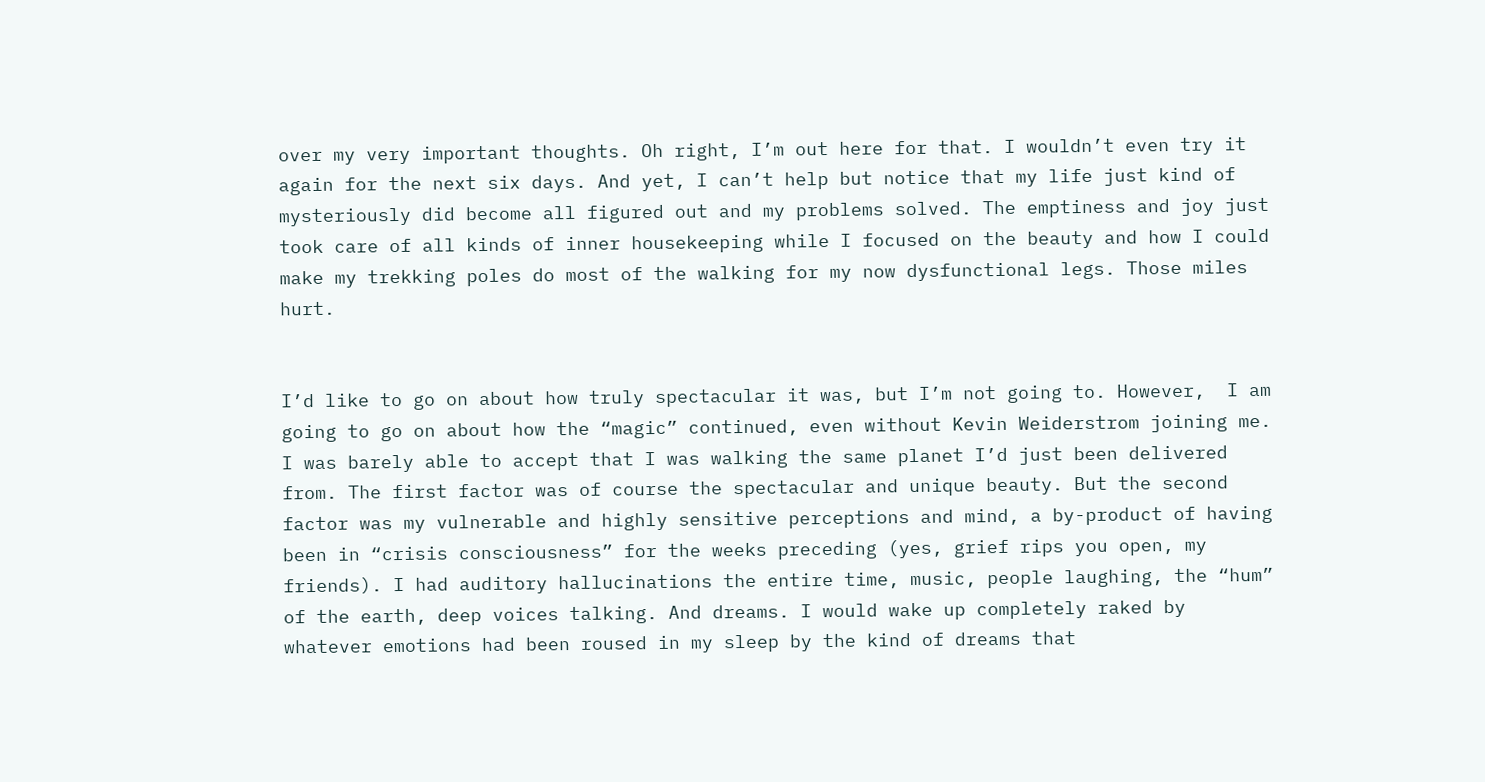over my very important thoughts. Oh right, I’m out here for that. I wouldn’t even try it again for the next six days. And yet, I can’t help but notice that my life just kind of mysteriously did become all figured out and my problems solved. The emptiness and joy just took care of all kinds of inner housekeeping while I focused on the beauty and how I could make my trekking poles do most of the walking for my now dysfunctional legs. Those miles hurt.


I’d like to go on about how truly spectacular it was, but I’m not going to. However,  I am going to go on about how the “magic” continued, even without Kevin Weiderstrom joining me. I was barely able to accept that I was walking the same planet I’d just been delivered from. The first factor was of course the spectacular and unique beauty. But the second factor was my vulnerable and highly sensitive perceptions and mind, a by-product of having been in “crisis consciousness” for the weeks preceding (yes, grief rips you open, my friends). I had auditory hallucinations the entire time, music, people laughing, the “hum” of the earth, deep voices talking. And dreams. I would wake up completely raked by whatever emotions had been roused in my sleep by the kind of dreams that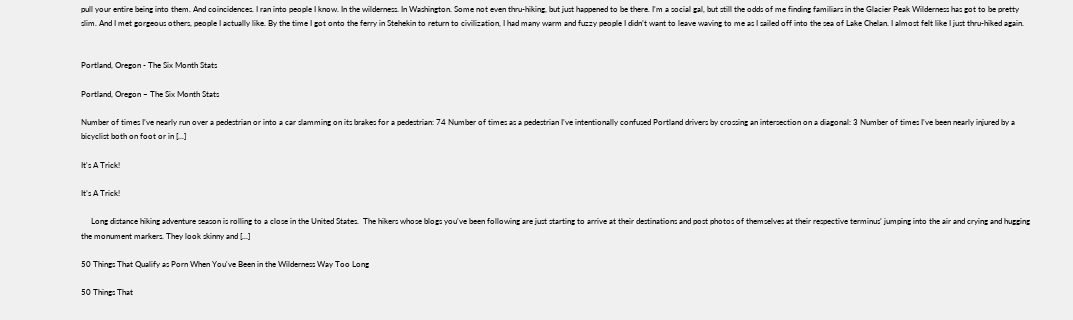pull your entire being into them. And coincidences. I ran into people I know. In the wilderness. In Washington. Some not even thru-hiking, but just happened to be there. I’m a social gal, but still the odds of me finding familiars in the Glacier Peak Wilderness has got to be pretty slim. And I met gorgeous others, people I actually like. By the time I got onto the ferry in Stehekin to return to civilization, I had many warm and fuzzy people I didn’t want to leave waving to me as I sailed off into the sea of Lake Chelan. I almost felt like I just thru-hiked again.


Portland, Oregon - The Six Month Stats

Portland, Oregon – The Six Month Stats

Number of times I’ve nearly run over a pedestrian or into a car slamming on its brakes for a pedestrian: 74 Number of times as a pedestrian I’ve intentionally confused Portland drivers by crossing an intersection on a diagonal: 3 Number of times I’ve been nearly injured by a bicyclist both on foot or in [...]

It's A Trick!

It’s A Trick!

     Long distance hiking adventure season is rolling to a close in the United States.  The hikers whose blogs you’ve been following are just starting to arrive at their destinations and post photos of themselves at their respective terminus’ jumping into the air and crying and hugging the monument markers. They look skinny and [...]

50 Things That Qualify as Porn When You've Been in the Wilderness Way Too Long

50 Things That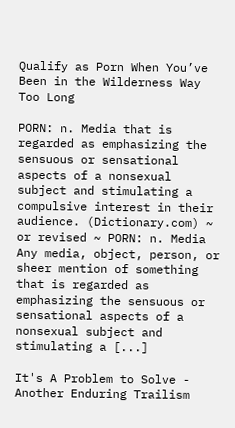Qualify as Porn When You’ve Been in the Wilderness Way Too Long

PORN: n. Media that is regarded as emphasizing the sensuous or sensational aspects of a nonsexual subject and stimulating a compulsive interest in their audience. (Dictionary.com) ~ or revised ~ PORN: n. Media  Any media, object, person, or sheer mention of something that is regarded as emphasizing the sensuous or sensational aspects of a nonsexual subject and stimulating a [...]

It's A Problem to Solve - Another Enduring Trailism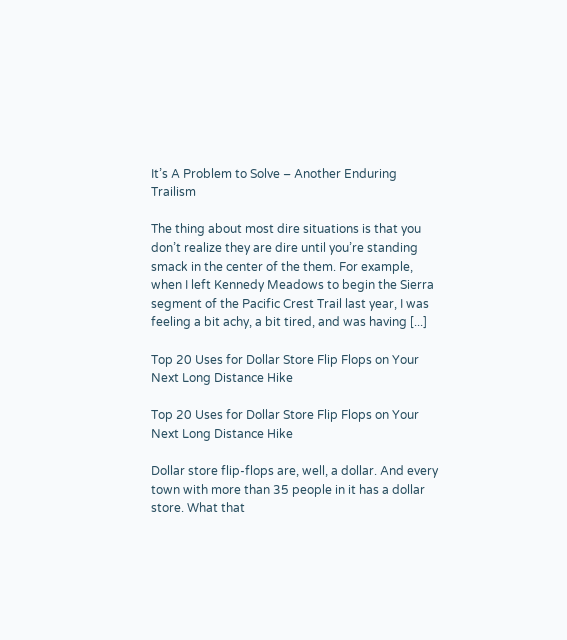It’s A Problem to Solve – Another Enduring Trailism

The thing about most dire situations is that you don’t realize they are dire until you’re standing smack in the center of the them. For example, when I left Kennedy Meadows to begin the Sierra segment of the Pacific Crest Trail last year, I was feeling a bit achy, a bit tired, and was having [...]

Top 20 Uses for Dollar Store Flip Flops on Your Next Long Distance Hike

Top 20 Uses for Dollar Store Flip Flops on Your Next Long Distance Hike

Dollar store flip-flops are, well, a dollar. And every town with more than 35 people in it has a dollar store. What that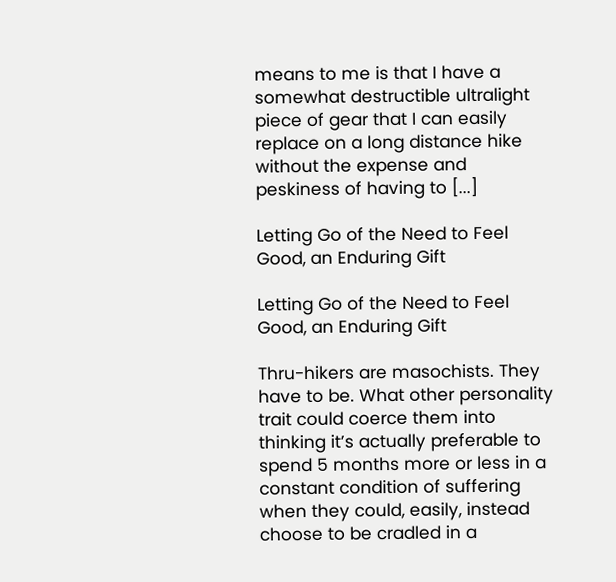means to me is that I have a somewhat destructible ultralight piece of gear that I can easily replace on a long distance hike without the expense and peskiness of having to [...]

Letting Go of the Need to Feel Good, an Enduring Gift

Letting Go of the Need to Feel Good, an Enduring Gift

Thru-hikers are masochists. They have to be. What other personality trait could coerce them into thinking it’s actually preferable to spend 5 months more or less in a constant condition of suffering when they could, easily, instead choose to be cradled in a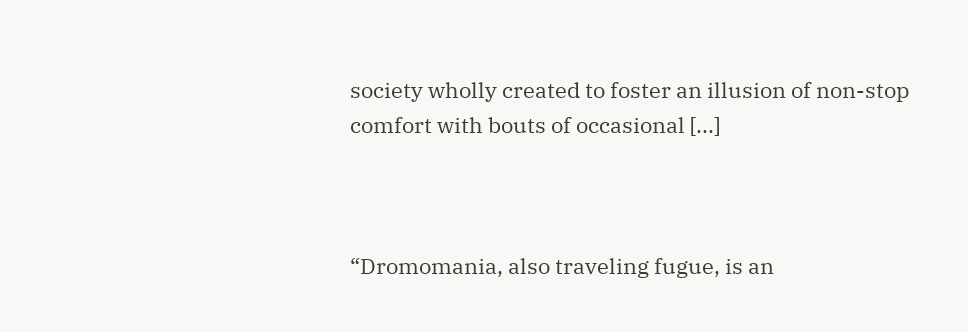society wholly created to foster an illusion of non-stop comfort with bouts of occasional [...]



“Dromomania, also traveling fugue, is an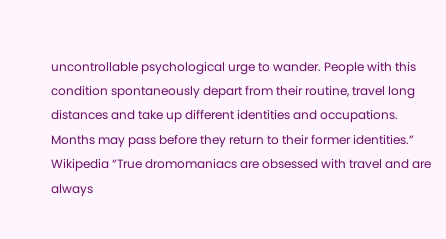uncontrollable psychological urge to wander. People with this condition spontaneously depart from their routine, travel long distances and take up different identities and occupations. Months may pass before they return to their former identities.” Wikipedia “True dromomaniacs are obsessed with travel and are always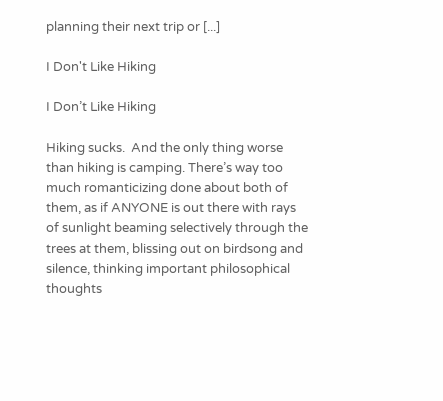planning their next trip or [...]

I Don't Like Hiking

I Don’t Like Hiking

Hiking sucks.  And the only thing worse than hiking is camping. There’s way too much romanticizing done about both of them, as if ANYONE is out there with rays of sunlight beaming selectively through the trees at them, blissing out on birdsong and silence, thinking important philosophical thoughts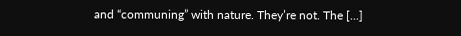and “communing” with nature. They’re not. The [...]